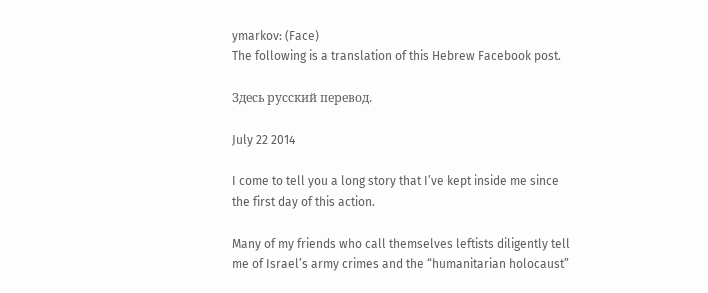ymarkov: (Face)
The following is a translation of this Hebrew Facebook post.

Здесь русский перевод.

July 22 2014

I come to tell you a long story that I’ve kept inside me since the first day of this action.

Many of my friends who call themselves leftists diligently tell me of Israel’s army crimes and the “humanitarian holocaust”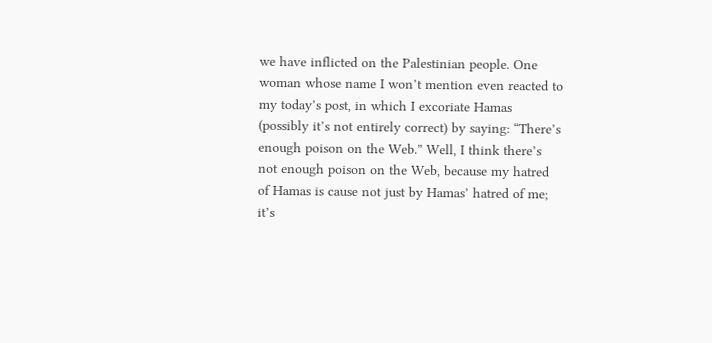we have inflicted on the Palestinian people. One woman whose name I won’t mention even reacted to my today’s post, in which I excoriate Hamas (possibly it’s not entirely correct) by saying: “There’s enough poison on the Web.” Well, I think there’s not enough poison on the Web, because my hatred of Hamas is cause not just by Hamas’ hatred of me; it’s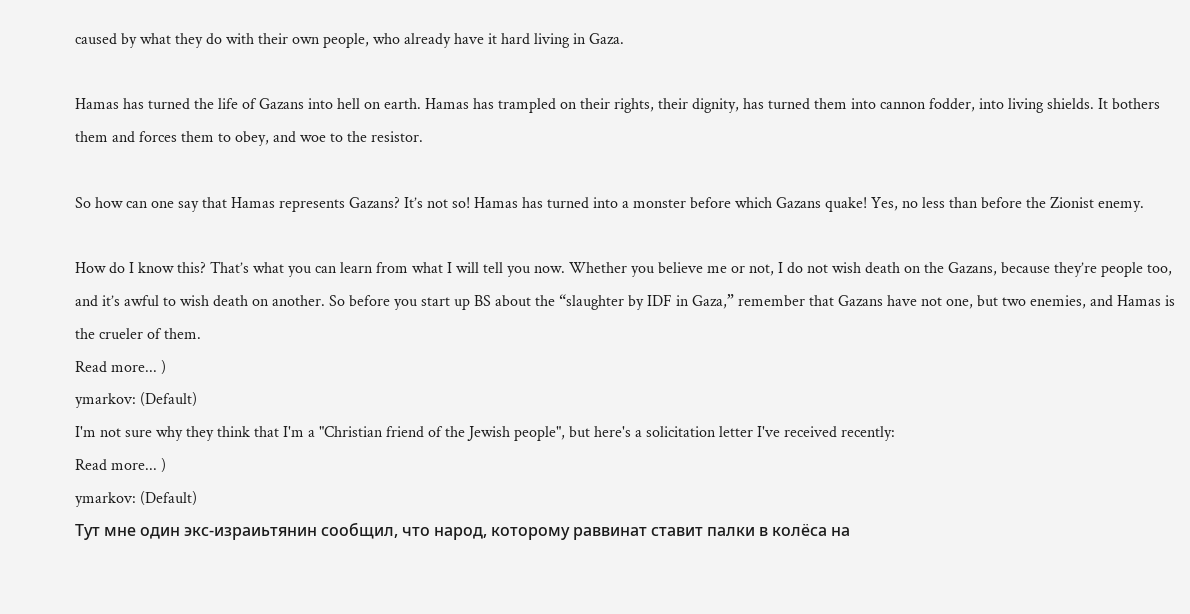caused by what they do with their own people, who already have it hard living in Gaza.

Hamas has turned the life of Gazans into hell on earth. Hamas has trampled on their rights, their dignity, has turned them into cannon fodder, into living shields. It bothers them and forces them to obey, and woe to the resistor.

So how can one say that Hamas represents Gazans? It’s not so! Hamas has turned into a monster before which Gazans quake! Yes, no less than before the Zionist enemy.

How do I know this? That’s what you can learn from what I will tell you now. Whether you believe me or not, I do not wish death on the Gazans, because they’re people too, and it’s awful to wish death on another. So before you start up BS about the “slaughter by IDF in Gaza,” remember that Gazans have not one, but two enemies, and Hamas is the crueler of them.
Read more... )
ymarkov: (Default)
I'm not sure why they think that I'm a "Christian friend of the Jewish people", but here's a solicitation letter I've received recently:
Read more... )
ymarkov: (Default)
Тут мне один экс-израиьтянин сообщил, что народ, которому раввинат ставит палки в колёса на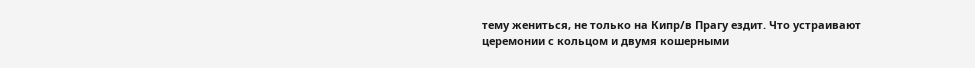тему жениться, не только на Кипр/в Прагу ездит. Что устраивают церемонии с кольцом и двумя кошерными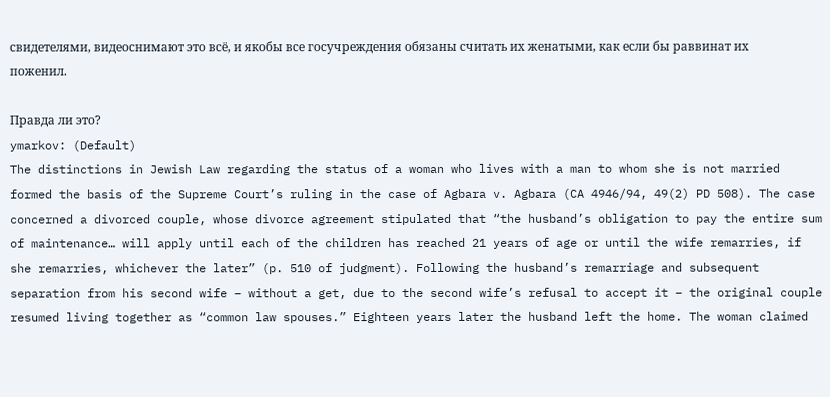свидетелями, видеоснимают это всё, и якобы все госучреждения обязаны считать их женатыми, как если бы раввинат их поженил.

Правда ли это?
ymarkov: (Default)
The distinctions in Jewish Law regarding the status of a woman who lives with a man to whom she is not married formed the basis of the Supreme Court’s ruling in the case of Agbara v. Agbara (CA 4946/94, 49(2) PD 508). The case concerned a divorced couple, whose divorce agreement stipulated that “the husband’s obligation to pay the entire sum of maintenance… will apply until each of the children has reached 21 years of age or until the wife remarries, if she remarries, whichever the later” (p. 510 of judgment). Following the husband’s remarriage and subsequent separation from his second wife – without a get, due to the second wife’s refusal to accept it – the original couple resumed living together as “common law spouses.” Eighteen years later the husband left the home. The woman claimed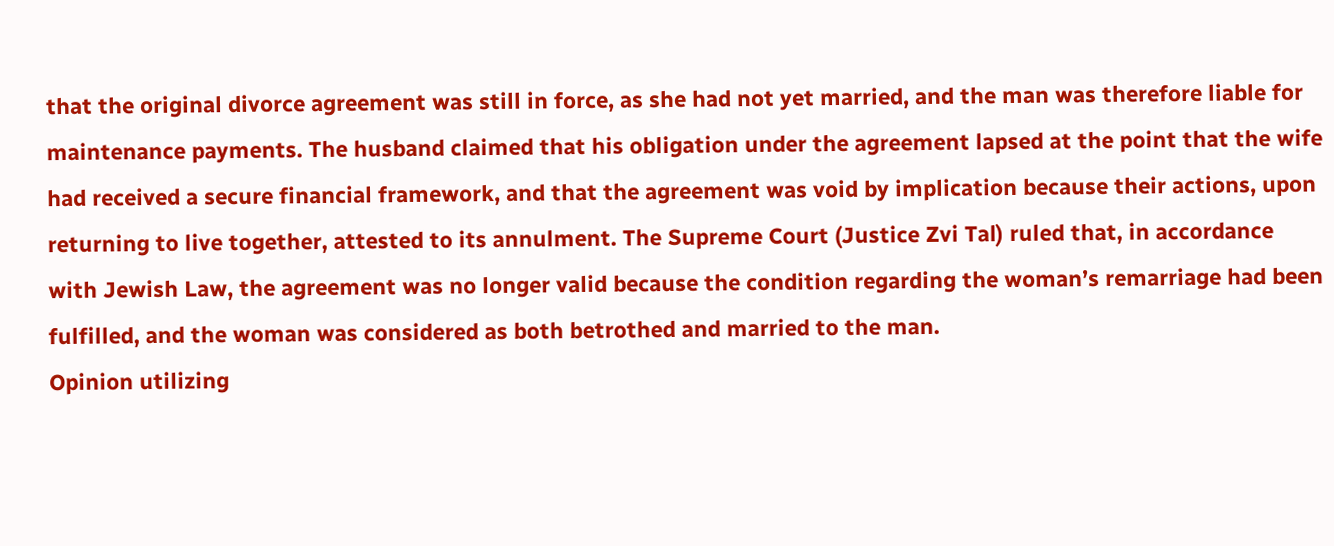that the original divorce agreement was still in force, as she had not yet married, and the man was therefore liable for maintenance payments. The husband claimed that his obligation under the agreement lapsed at the point that the wife had received a secure financial framework, and that the agreement was void by implication because their actions, upon returning to live together, attested to its annulment. The Supreme Court (Justice Zvi Tal) ruled that, in accordance with Jewish Law, the agreement was no longer valid because the condition regarding the woman’s remarriage had been fulfilled, and the woman was considered as both betrothed and married to the man.
Opinion utilizing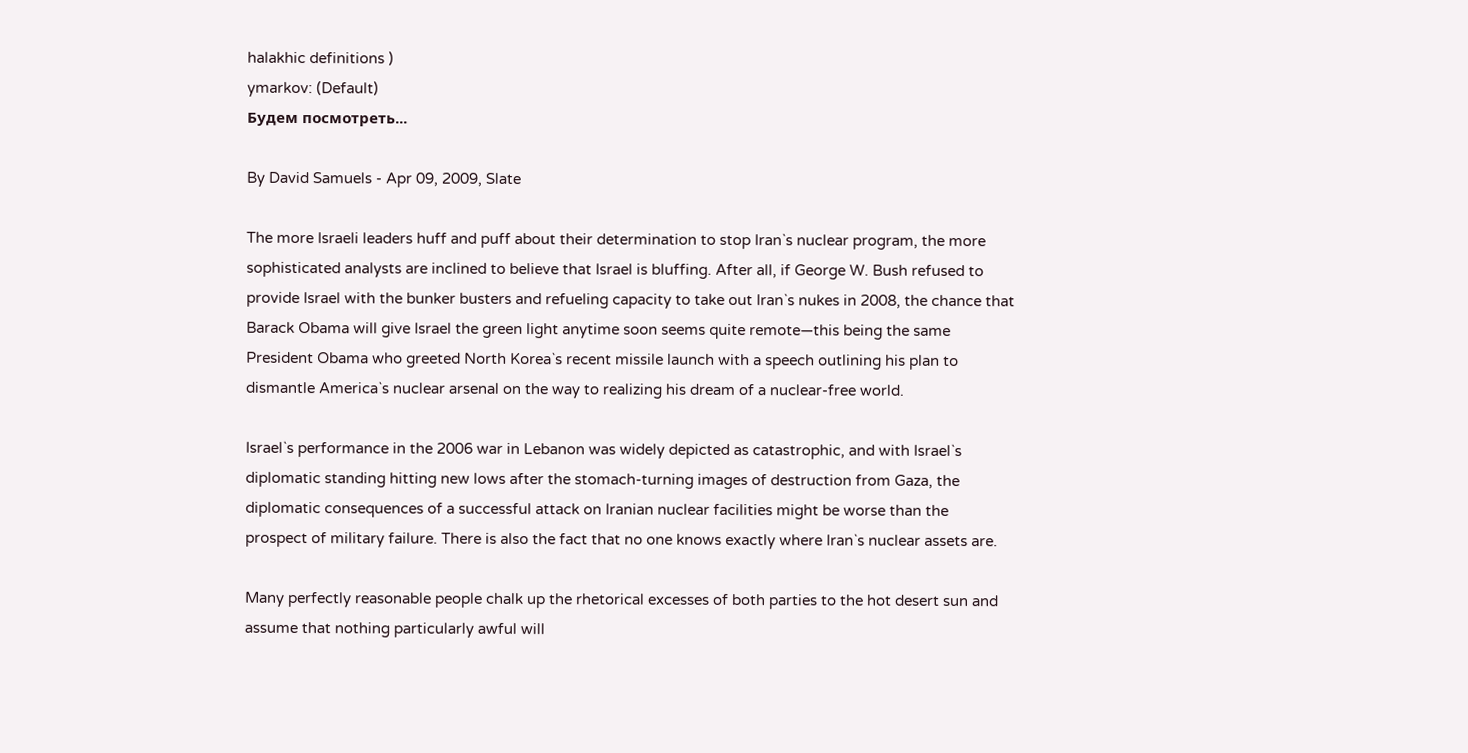halakhic definitions )
ymarkov: (Default)
Будем посмотреть...

By David Samuels - Apr 09, 2009, Slate

The more Israeli leaders huff and puff about their determination to stop Iran`s nuclear program, the more sophisticated analysts are inclined to believe that Israel is bluffing. After all, if George W. Bush refused to provide Israel with the bunker busters and refueling capacity to take out Iran`s nukes in 2008, the chance that Barack Obama will give Israel the green light anytime soon seems quite remote—this being the same President Obama who greeted North Korea`s recent missile launch with a speech outlining his plan to dismantle America`s nuclear arsenal on the way to realizing his dream of a nuclear-free world.

Israel`s performance in the 2006 war in Lebanon was widely depicted as catastrophic, and with Israel`s diplomatic standing hitting new lows after the stomach-turning images of destruction from Gaza, the diplomatic consequences of a successful attack on Iranian nuclear facilities might be worse than the prospect of military failure. There is also the fact that no one knows exactly where Iran`s nuclear assets are.

Many perfectly reasonable people chalk up the rhetorical excesses of both parties to the hot desert sun and assume that nothing particularly awful will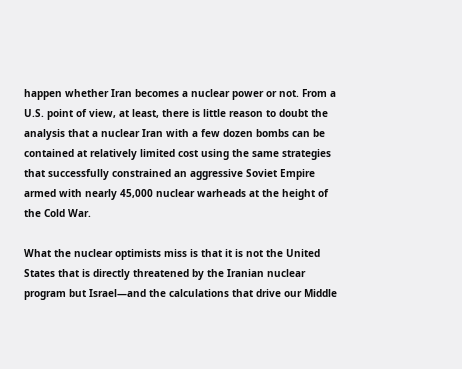happen whether Iran becomes a nuclear power or not. From a U.S. point of view, at least, there is little reason to doubt the analysis that a nuclear Iran with a few dozen bombs can be contained at relatively limited cost using the same strategies that successfully constrained an aggressive Soviet Empire armed with nearly 45,000 nuclear warheads at the height of the Cold War.

What the nuclear optimists miss is that it is not the United States that is directly threatened by the Iranian nuclear program but Israel—and the calculations that drive our Middle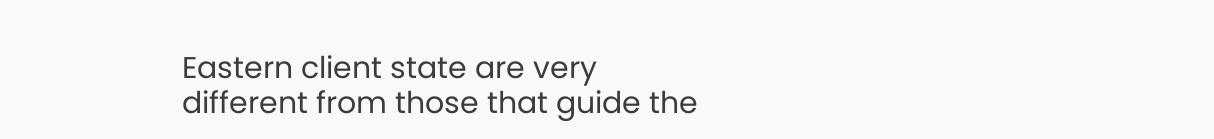Eastern client state are very different from those that guide the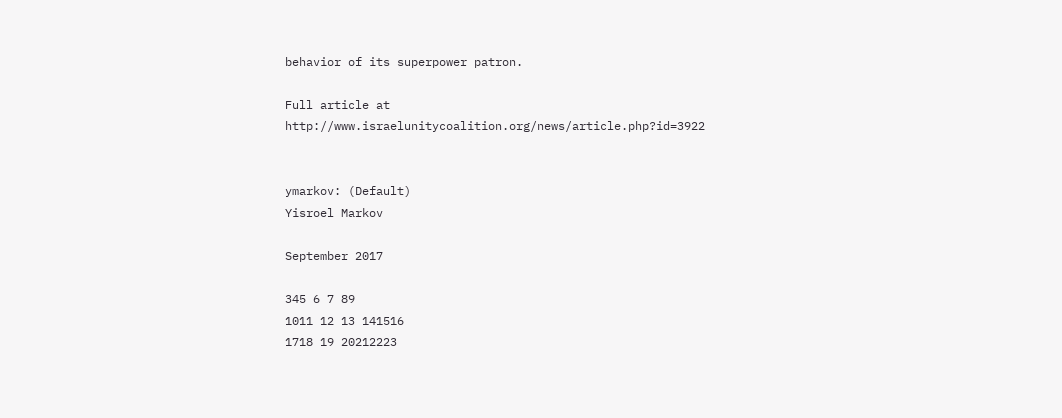behavior of its superpower patron.

Full article at http://www.israelunitycoalition.org/news/article.php?id=3922


ymarkov: (Default)
Yisroel Markov

September 2017

345 6 7 89
1011 12 13 141516
1718 19 20212223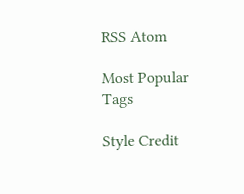RSS Atom

Most Popular Tags

Style Credit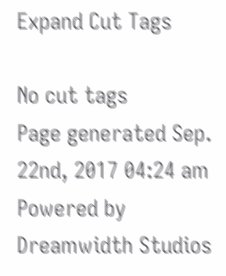Expand Cut Tags

No cut tags
Page generated Sep. 22nd, 2017 04:24 am
Powered by Dreamwidth Studios